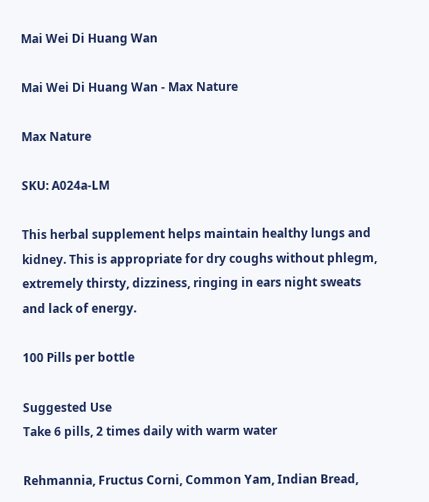Mai Wei Di Huang Wan

Mai Wei Di Huang Wan - Max Nature

Max Nature

SKU: A024a-LM

This herbal supplement helps maintain healthy lungs and kidney. This is appropriate for dry coughs without phlegm, extremely thirsty, dizziness, ringing in ears night sweats and lack of energy.

100 Pills per bottle

Suggested Use
Take 6 pills, 2 times daily with warm water

Rehmannia, Fructus Corni, Common Yam, Indian Bread,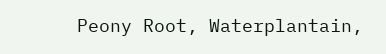Peony Root, Waterplantain,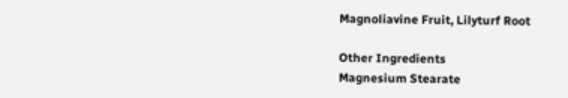Magnoliavine Fruit, Lilyturf Root

Other Ingredients
Magnesium Stearate